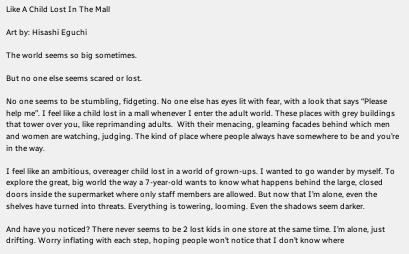Like A Child Lost In The Mall

Art by: Hisashi Eguchi

The world seems so big sometimes.

But no one else seems scared or lost.

No one seems to be stumbling, fidgeting. No one else has eyes lit with fear, with a look that says “Please help me”. I feel like a child lost in a mall whenever I enter the adult world. These places with grey buildings that tower over you, like reprimanding adults.  With their menacing, gleaming facades behind which men and women are watching, judging. The kind of place where people always have somewhere to be and you’re in the way.

I feel like an ambitious, overeager child lost in a world of grown-ups. I wanted to go wander by myself. To explore the great, big world the way a 7-year-old wants to know what happens behind the large, closed doors inside the supermarket where only staff members are allowed. But now that I’m alone, even the shelves have turned into threats. Everything is towering, looming. Even the shadows seem darker.

And have you noticed? There never seems to be 2 lost kids in one store at the same time. I’m alone, just drifting. Worry inflating with each step, hoping people won’t notice that I don’t know where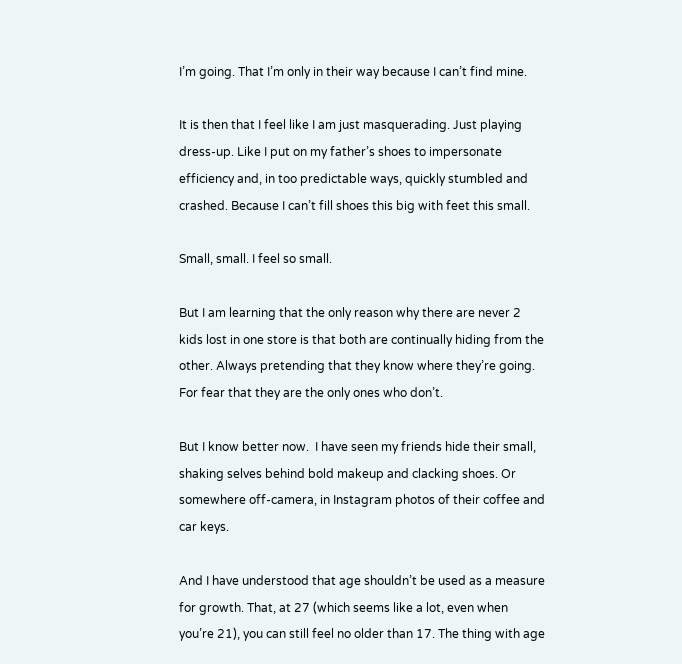I’m going. That I’m only in their way because I can’t find mine.

It is then that I feel like I am just masquerading. Just playing dress-up. Like I put on my father’s shoes to impersonate efficiency and, in too predictable ways, quickly stumbled and crashed. Because I can’t fill shoes this big with feet this small.

Small, small. I feel so small.

But I am learning that the only reason why there are never 2 kids lost in one store is that both are continually hiding from the other. Always pretending that they know where they’re going. For fear that they are the only ones who don’t.

But I know better now.  I have seen my friends hide their small, shaking selves behind bold makeup and clacking shoes. Or somewhere off-camera, in Instagram photos of their coffee and car keys.

And I have understood that age shouldn’t be used as a measure for growth. That, at 27 (which seems like a lot, even when you’re 21), you can still feel no older than 17. The thing with age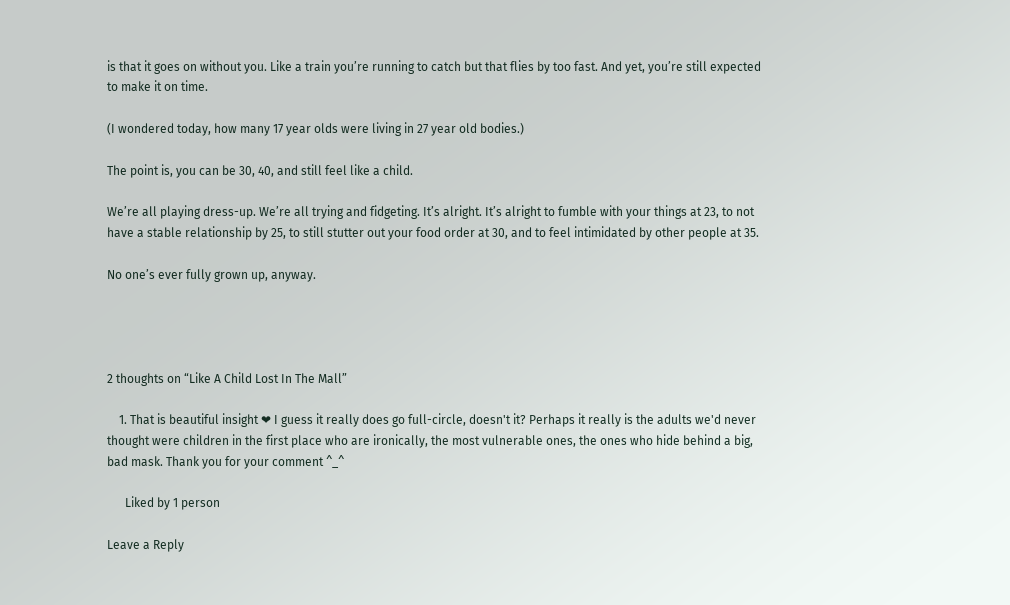is that it goes on without you. Like a train you’re running to catch but that flies by too fast. And yet, you’re still expected to make it on time.

(I wondered today, how many 17 year olds were living in 27 year old bodies.)

The point is, you can be 30, 40, and still feel like a child.

We’re all playing dress-up. We’re all trying and fidgeting. It’s alright. It’s alright to fumble with your things at 23, to not have a stable relationship by 25, to still stutter out your food order at 30, and to feel intimidated by other people at 35.

No one’s ever fully grown up, anyway.




2 thoughts on “Like A Child Lost In The Mall”

    1. That is beautiful insight ❤ I guess it really does go full-circle, doesn't it? Perhaps it really is the adults we'd never thought were children in the first place who are ironically, the most vulnerable ones, the ones who hide behind a big, bad mask. Thank you for your comment ^_^

      Liked by 1 person

Leave a Reply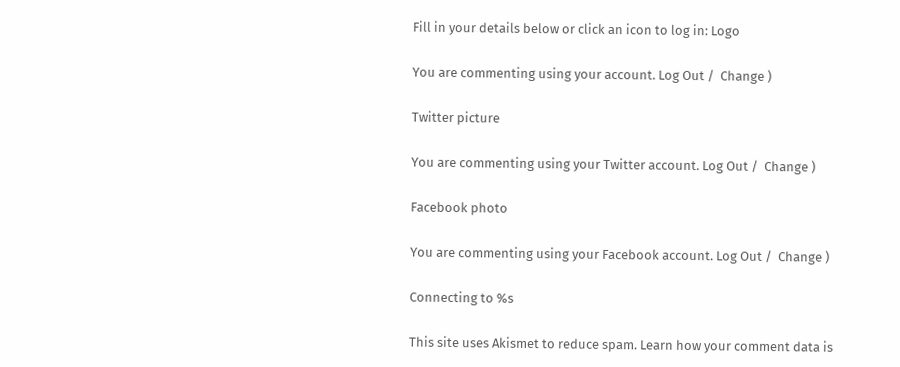Fill in your details below or click an icon to log in: Logo

You are commenting using your account. Log Out /  Change )

Twitter picture

You are commenting using your Twitter account. Log Out /  Change )

Facebook photo

You are commenting using your Facebook account. Log Out /  Change )

Connecting to %s

This site uses Akismet to reduce spam. Learn how your comment data is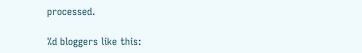processed.

%d bloggers like this: